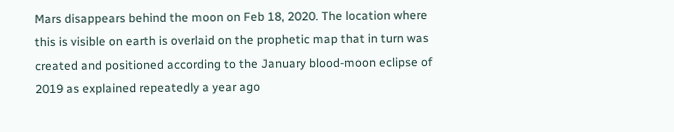Mars disappears behind the moon on Feb 18, 2020. The location where this is visible on earth is overlaid on the prophetic map that in turn was created and positioned according to the January blood-moon eclipse of 2019 as explained repeatedly a year ago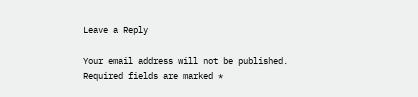Leave a Reply

Your email address will not be published. Required fields are marked *